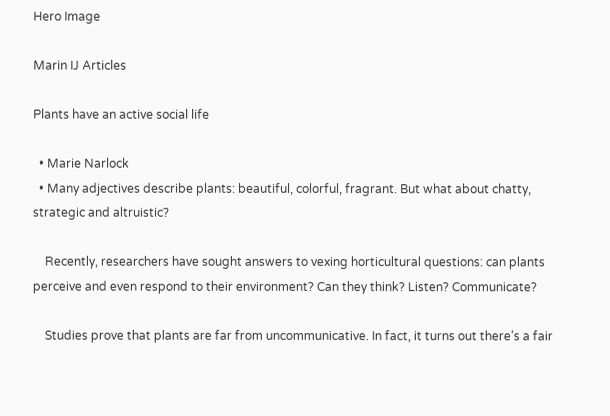Hero Image

Marin IJ Articles

Plants have an active social life

  • Marie Narlock
  • Many adjectives describe plants: beautiful, colorful, fragrant. But what about chatty, strategic and altruistic?

    Recently, researchers have sought answers to vexing horticultural questions: can plants perceive and even respond to their environment? Can they think? Listen? Communicate?

    Studies prove that plants are far from uncommunicative. In fact, it turns out there’s a fair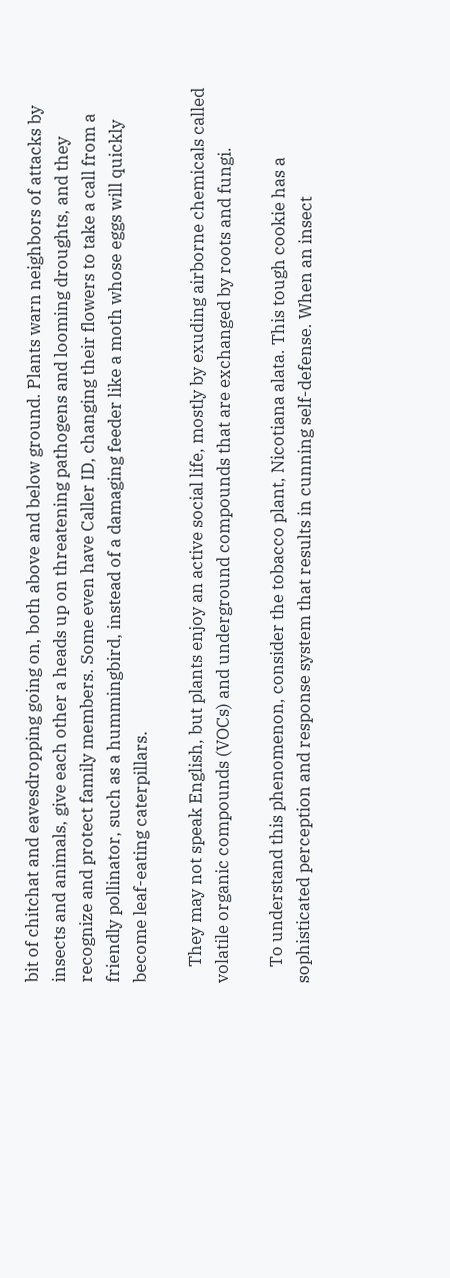bit of chitchat and eavesdropping going on, both above and below ground. Plants warn neighbors of attacks by insects and animals, give each other a heads up on threatening pathogens and looming droughts, and they recognize and protect family members. Some even have Caller ID, changing their flowers to take a call from a friendly pollinator, such as a hummingbird, instead of a damaging feeder like a moth whose eggs will quickly become leaf-eating caterpillars.

    They may not speak English, but plants enjoy an active social life, mostly by exuding airborne chemicals called volatile organic compounds (VOCs) and underground compounds that are exchanged by roots and fungi.

    To understand this phenomenon, consider the tobacco plant, Nicotiana alata. This tough cookie has a sophisticated perception and response system that results in cunning self-defense. When an insect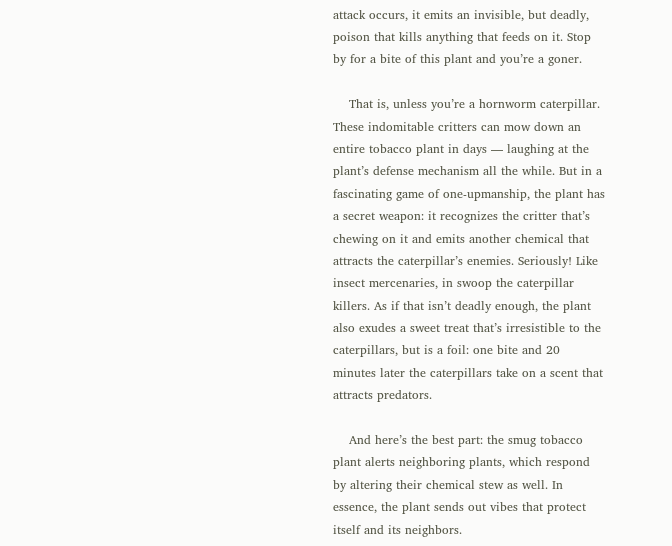attack occurs, it emits an invisible, but deadly, poison that kills anything that feeds on it. Stop by for a bite of this plant and you’re a goner.

    That is, unless you’re a hornworm caterpillar. These indomitable critters can mow down an entire tobacco plant in days — laughing at the plant’s defense mechanism all the while. But in a fascinating game of one-upmanship, the plant has a secret weapon: it recognizes the critter that’s chewing on it and emits another chemical that attracts the caterpillar’s enemies. Seriously! Like insect mercenaries, in swoop the caterpillar killers. As if that isn’t deadly enough, the plant also exudes a sweet treat that’s irresistible to the caterpillars, but is a foil: one bite and 20 minutes later the caterpillars take on a scent that attracts predators.

    And here’s the best part: the smug tobacco plant alerts neighboring plants, which respond by altering their chemical stew as well. In essence, the plant sends out vibes that protect itself and its neighbors.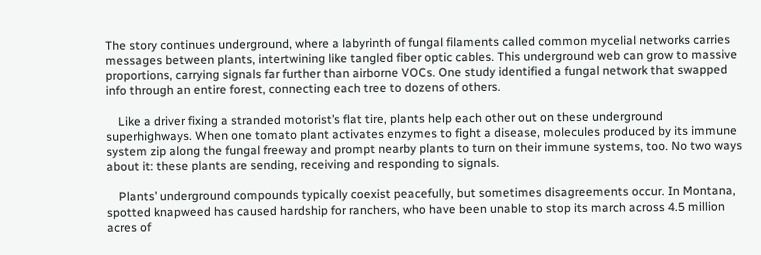The story continues underground, where a labyrinth of fungal filaments called common mycelial networks carries messages between plants, intertwining like tangled fiber optic cables. This underground web can grow to massive proportions, carrying signals far further than airborne VOCs. One study identified a fungal network that swapped info through an entire forest, connecting each tree to dozens of others.

    Like a driver fixing a stranded motorist’s flat tire, plants help each other out on these underground superhighways. When one tomato plant activates enzymes to fight a disease, molecules produced by its immune system zip along the fungal freeway and prompt nearby plants to turn on their immune systems, too. No two ways about it: these plants are sending, receiving and responding to signals.

    Plants’ underground compounds typically coexist peacefully, but sometimes disagreements occur. In Montana, spotted knapweed has caused hardship for ranchers, who have been unable to stop its march across 4.5 million acres of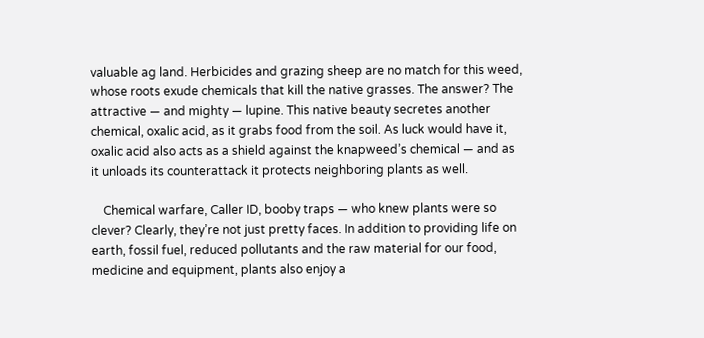valuable ag land. Herbicides and grazing sheep are no match for this weed, whose roots exude chemicals that kill the native grasses. The answer? The attractive — and mighty — lupine. This native beauty secretes another chemical, oxalic acid, as it grabs food from the soil. As luck would have it, oxalic acid also acts as a shield against the knapweed’s chemical — and as it unloads its counterattack it protects neighboring plants as well.

    Chemical warfare, Caller ID, booby traps — who knew plants were so clever? Clearly, they’re not just pretty faces. In addition to providing life on earth, fossil fuel, reduced pollutants and the raw material for our food, medicine and equipment, plants also enjoy a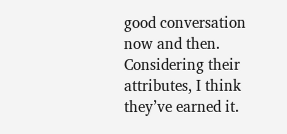good conversation now and then. Considering their attributes, I think they’ve earned it.